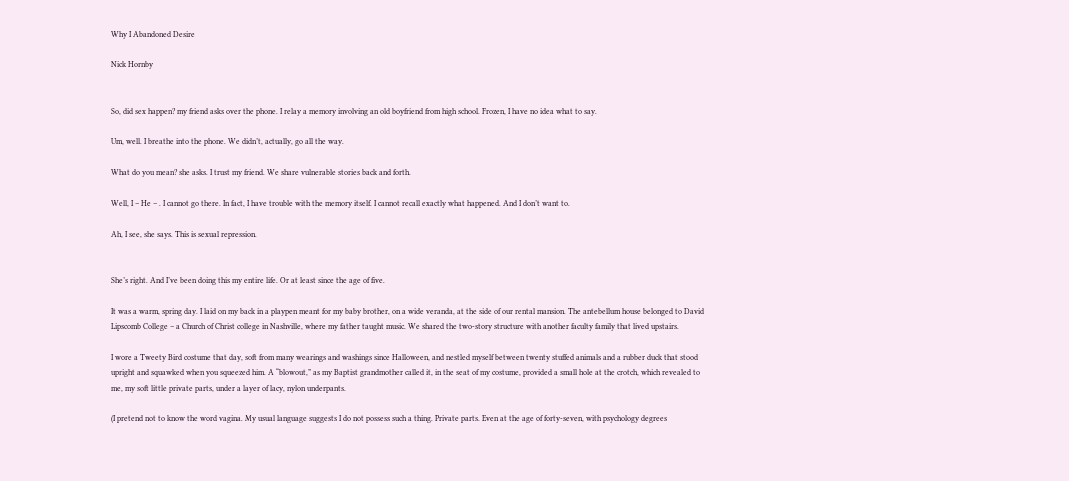Why I Abandoned Desire

Nick Hornby


So, did sex happen? my friend asks over the phone. I relay a memory involving an old boyfriend from high school. Frozen, I have no idea what to say.

Um, well. I breathe into the phone. We didn’t, actually, go all the way.

What do you mean? she asks. I trust my friend. We share vulnerable stories back and forth.

Well, I – He – . I cannot go there. In fact, I have trouble with the memory itself. I cannot recall exactly what happened. And I don’t want to.

Ah, I see, she says. This is sexual repression.


She’s right. And I’ve been doing this my entire life. Or at least since the age of five.

It was a warm, spring day. I laid on my back in a playpen meant for my baby brother, on a wide veranda, at the side of our rental mansion. The antebellum house belonged to David Lipscomb College – a Church of Christ college in Nashville, where my father taught music. We shared the two-story structure with another faculty family that lived upstairs.

I wore a Tweety Bird costume that day, soft from many wearings and washings since Halloween, and nestled myself between twenty stuffed animals and a rubber duck that stood upright and squawked when you squeezed him. A “blowout,” as my Baptist grandmother called it, in the seat of my costume, provided a small hole at the crotch, which revealed to me, my soft little private parts, under a layer of lacy, nylon underpants.

(I pretend not to know the word vagina. My usual language suggests I do not possess such a thing. Private parts. Even at the age of forty-seven, with psychology degrees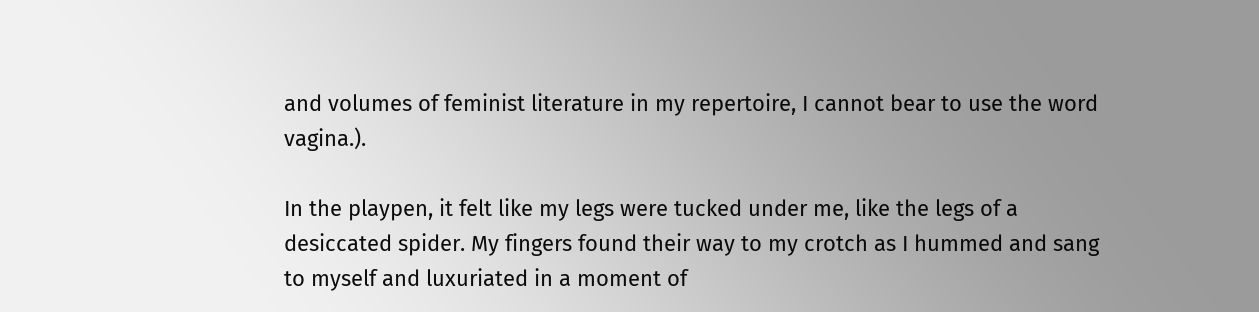and volumes of feminist literature in my repertoire, I cannot bear to use the word vagina.).

In the playpen, it felt like my legs were tucked under me, like the legs of a desiccated spider. My fingers found their way to my crotch as I hummed and sang to myself and luxuriated in a moment of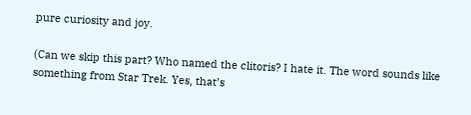pure curiosity and joy.

(Can we skip this part? Who named the clitoris? I hate it. The word sounds like something from Star Trek. Yes, that’s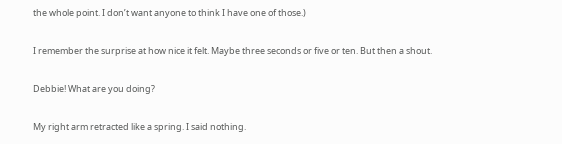the whole point. I don’t want anyone to think I have one of those.)

I remember the surprise at how nice it felt. Maybe three seconds or five or ten. But then a shout.

Debbie! What are you doing?

My right arm retracted like a spring. I said nothing.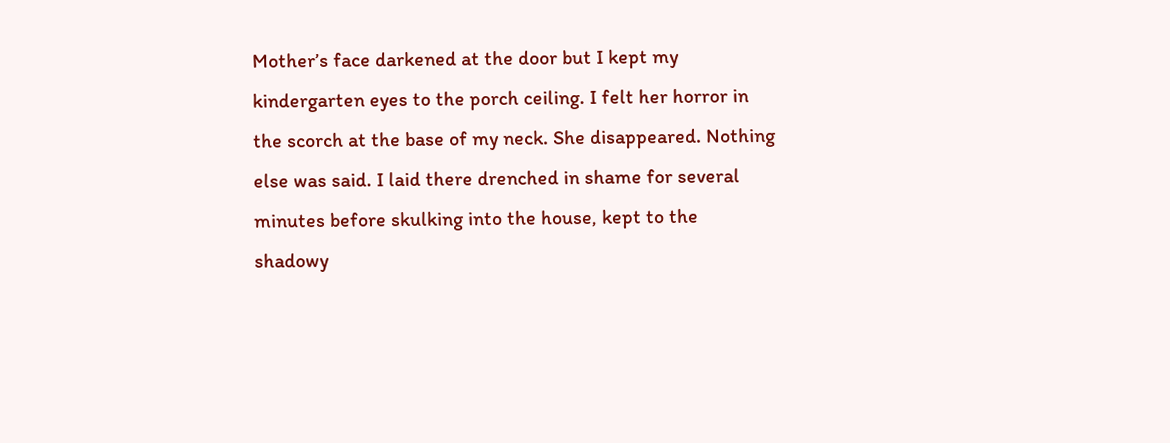Mother’s face darkened at the door but I kept my kindergarten eyes to the porch ceiling. I felt her horror in the scorch at the base of my neck. She disappeared. Nothing else was said. I laid there drenched in shame for several minutes before skulking into the house, kept to the shadowy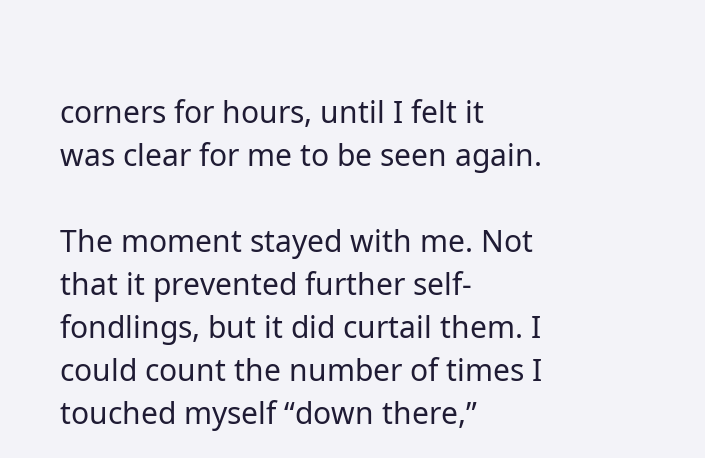corners for hours, until I felt it was clear for me to be seen again.

The moment stayed with me. Not that it prevented further self-fondlings, but it did curtail them. I could count the number of times I touched myself “down there,”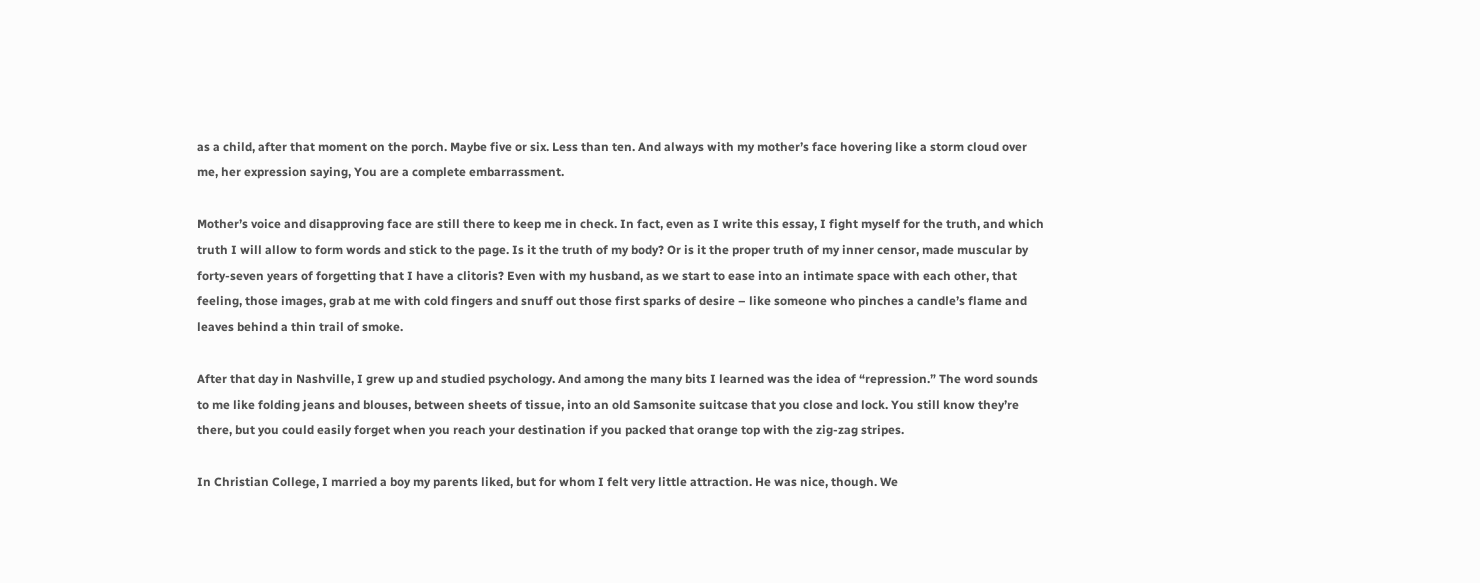as a child, after that moment on the porch. Maybe five or six. Less than ten. And always with my mother’s face hovering like a storm cloud over me, her expression saying, You are a complete embarrassment.

Mother’s voice and disapproving face are still there to keep me in check. In fact, even as I write this essay, I fight myself for the truth, and which truth I will allow to form words and stick to the page. Is it the truth of my body? Or is it the proper truth of my inner censor, made muscular by forty-seven years of forgetting that I have a clitoris? Even with my husband, as we start to ease into an intimate space with each other, that feeling, those images, grab at me with cold fingers and snuff out those first sparks of desire – like someone who pinches a candle’s flame and leaves behind a thin trail of smoke.

After that day in Nashville, I grew up and studied psychology. And among the many bits I learned was the idea of “repression.” The word sounds to me like folding jeans and blouses, between sheets of tissue, into an old Samsonite suitcase that you close and lock. You still know they’re there, but you could easily forget when you reach your destination if you packed that orange top with the zig-zag stripes.

In Christian College, I married a boy my parents liked, but for whom I felt very little attraction. He was nice, though. We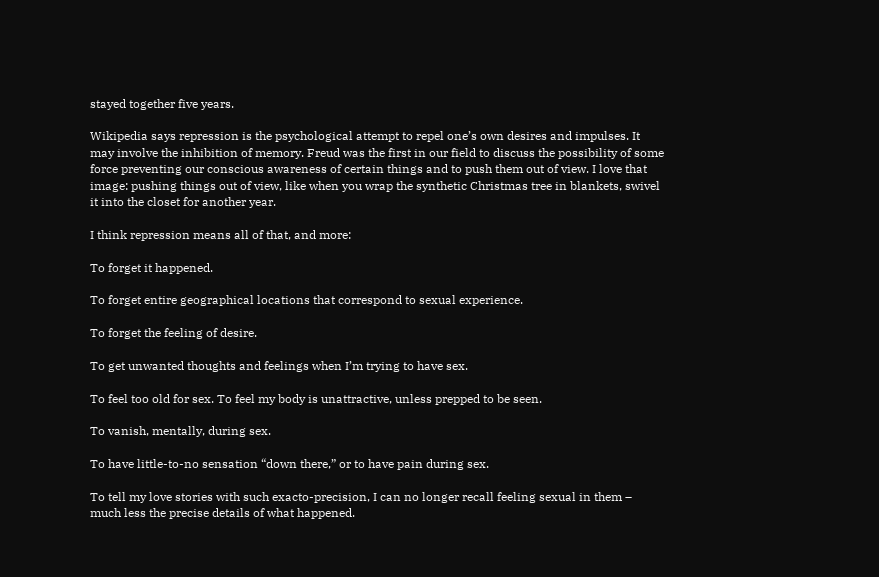stayed together five years.

Wikipedia says repression is the psychological attempt to repel one’s own desires and impulses. It may involve the inhibition of memory. Freud was the first in our field to discuss the possibility of some force preventing our conscious awareness of certain things and to push them out of view. I love that image: pushing things out of view, like when you wrap the synthetic Christmas tree in blankets, swivel it into the closet for another year.

I think repression means all of that, and more:

To forget it happened.

To forget entire geographical locations that correspond to sexual experience.

To forget the feeling of desire.

To get unwanted thoughts and feelings when I’m trying to have sex.

To feel too old for sex. To feel my body is unattractive, unless prepped to be seen.

To vanish, mentally, during sex.

To have little-to-no sensation “down there,” or to have pain during sex.

To tell my love stories with such exacto-precision, I can no longer recall feeling sexual in them – much less the precise details of what happened.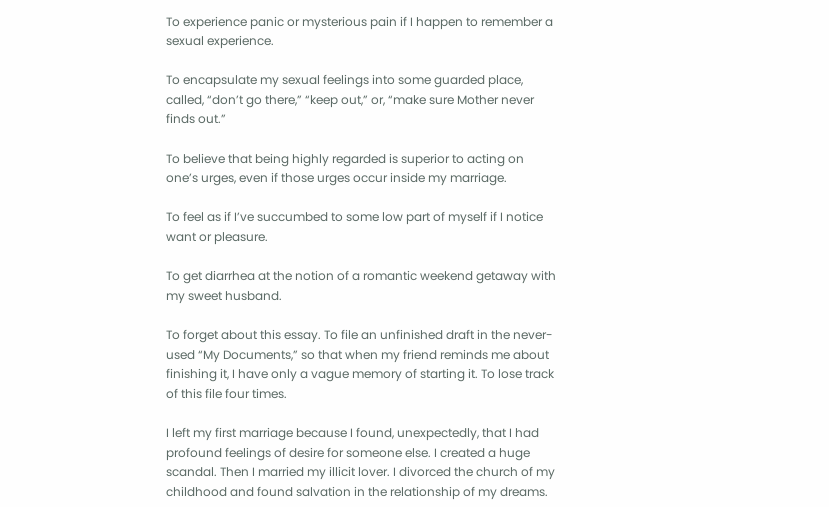To experience panic or mysterious pain if I happen to remember a sexual experience.

To encapsulate my sexual feelings into some guarded place, called, “don’t go there,” “keep out,” or, “make sure Mother never finds out.”

To believe that being highly regarded is superior to acting on one’s urges, even if those urges occur inside my marriage.

To feel as if I’ve succumbed to some low part of myself if I notice want or pleasure.

To get diarrhea at the notion of a romantic weekend getaway with my sweet husband.

To forget about this essay. To file an unfinished draft in the never-used “My Documents,” so that when my friend reminds me about finishing it, I have only a vague memory of starting it. To lose track of this file four times.

I left my first marriage because I found, unexpectedly, that I had profound feelings of desire for someone else. I created a huge scandal. Then I married my illicit lover. I divorced the church of my childhood and found salvation in the relationship of my dreams.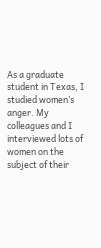As a graduate student in Texas, I studied women’s anger. My colleagues and I interviewed lots of women on the subject of their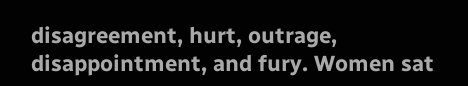disagreement, hurt, outrage, disappointment, and fury. Women sat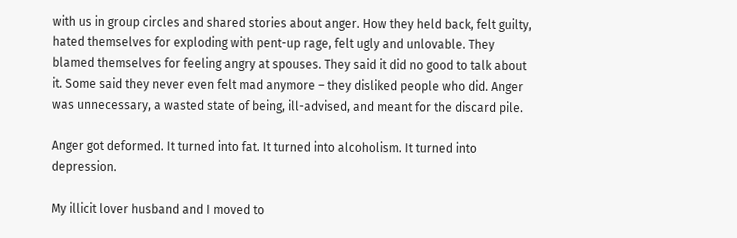with us in group circles and shared stories about anger. How they held back, felt guilty, hated themselves for exploding with pent-up rage, felt ugly and unlovable. They blamed themselves for feeling angry at spouses. They said it did no good to talk about it. Some said they never even felt mad anymore – they disliked people who did. Anger was unnecessary, a wasted state of being, ill-advised, and meant for the discard pile.

Anger got deformed. It turned into fat. It turned into alcoholism. It turned into depression.

My illicit lover husband and I moved to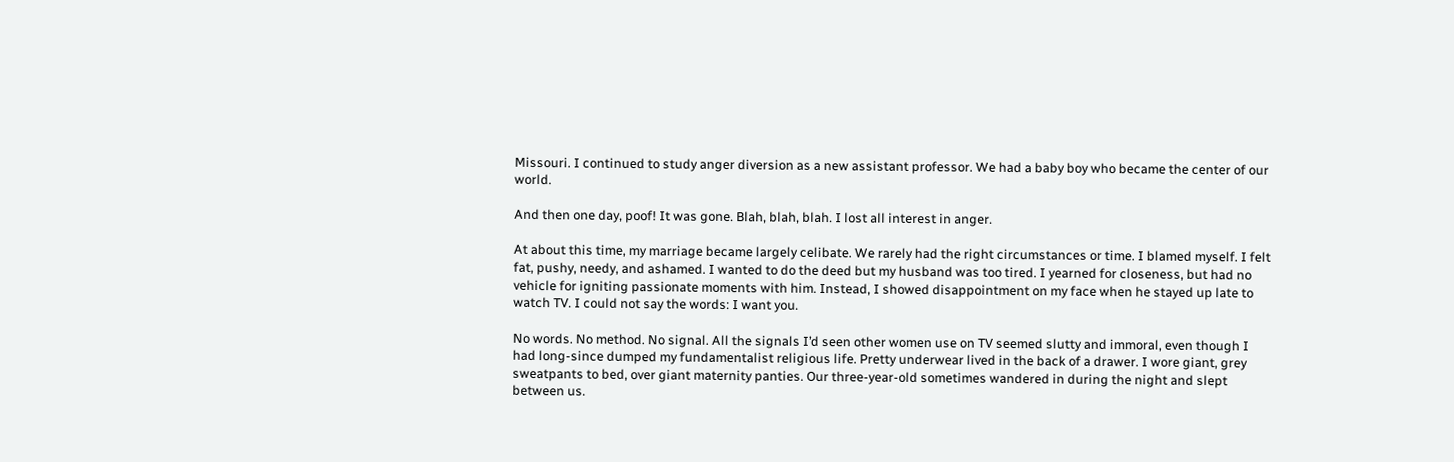Missouri. I continued to study anger diversion as a new assistant professor. We had a baby boy who became the center of our world.

And then one day, poof! It was gone. Blah, blah, blah. I lost all interest in anger.

At about this time, my marriage became largely celibate. We rarely had the right circumstances or time. I blamed myself. I felt fat, pushy, needy, and ashamed. I wanted to do the deed but my husband was too tired. I yearned for closeness, but had no vehicle for igniting passionate moments with him. Instead, I showed disappointment on my face when he stayed up late to watch TV. I could not say the words: I want you.

No words. No method. No signal. All the signals I’d seen other women use on TV seemed slutty and immoral, even though I had long-since dumped my fundamentalist religious life. Pretty underwear lived in the back of a drawer. I wore giant, grey sweatpants to bed, over giant maternity panties. Our three-year-old sometimes wandered in during the night and slept between us.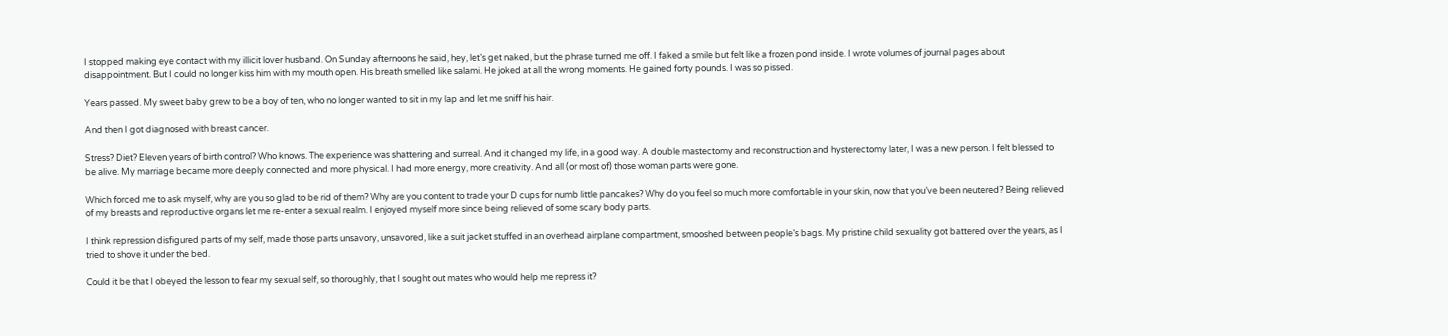I stopped making eye contact with my illicit lover husband. On Sunday afternoons he said, hey, let’s get naked, but the phrase turned me off. I faked a smile but felt like a frozen pond inside. I wrote volumes of journal pages about disappointment. But I could no longer kiss him with my mouth open. His breath smelled like salami. He joked at all the wrong moments. He gained forty pounds. I was so pissed.

Years passed. My sweet baby grew to be a boy of ten, who no longer wanted to sit in my lap and let me sniff his hair.

And then I got diagnosed with breast cancer.

Stress? Diet? Eleven years of birth control? Who knows. The experience was shattering and surreal. And it changed my life, in a good way. A double mastectomy and reconstruction and hysterectomy later, I was a new person. I felt blessed to be alive. My marriage became more deeply connected and more physical. I had more energy, more creativity. And all (or most of) those woman parts were gone.

Which forced me to ask myself, why are you so glad to be rid of them? Why are you content to trade your D cups for numb little pancakes? Why do you feel so much more comfortable in your skin, now that you’ve been neutered? Being relieved of my breasts and reproductive organs let me re-enter a sexual realm. I enjoyed myself more since being relieved of some scary body parts.

I think repression disfigured parts of my self, made those parts unsavory, unsavored, like a suit jacket stuffed in an overhead airplane compartment, smooshed between people’s bags. My pristine child sexuality got battered over the years, as I tried to shove it under the bed.

Could it be that I obeyed the lesson to fear my sexual self, so thoroughly, that I sought out mates who would help me repress it?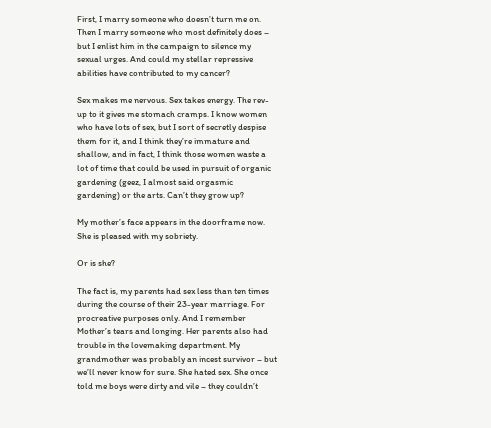First, I marry someone who doesn’t turn me on. Then I marry someone who most definitely does – but I enlist him in the campaign to silence my sexual urges. And could my stellar repressive abilities have contributed to my cancer?

Sex makes me nervous. Sex takes energy. The rev-up to it gives me stomach cramps. I know women who have lots of sex, but I sort of secretly despise them for it, and I think they’re immature and shallow, and in fact, I think those women waste a lot of time that could be used in pursuit of organic gardening (geez, I almost said orgasmic gardening) or the arts. Can’t they grow up?

My mother’s face appears in the doorframe now. She is pleased with my sobriety.

Or is she?

The fact is, my parents had sex less than ten times during the course of their 23-year marriage. For procreative purposes only. And I remember Mother’s tears and longing. Her parents also had trouble in the lovemaking department. My grandmother was probably an incest survivor – but we’ll never know for sure. She hated sex. She once told me boys were dirty and vile – they couldn’t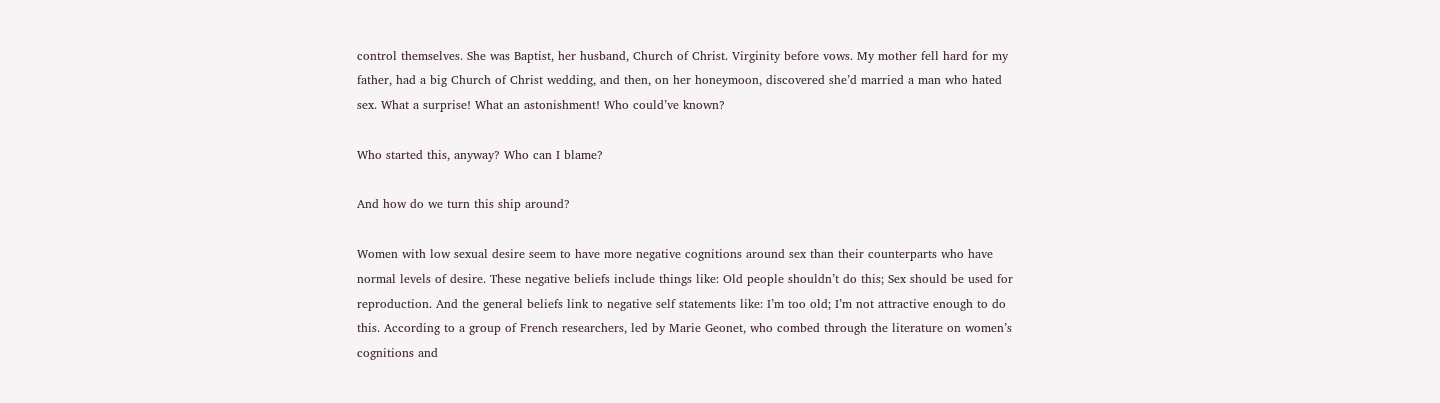control themselves. She was Baptist, her husband, Church of Christ. Virginity before vows. My mother fell hard for my father, had a big Church of Christ wedding, and then, on her honeymoon, discovered she’d married a man who hated sex. What a surprise! What an astonishment! Who could’ve known?

Who started this, anyway? Who can I blame?

And how do we turn this ship around?

Women with low sexual desire seem to have more negative cognitions around sex than their counterparts who have normal levels of desire. These negative beliefs include things like: Old people shouldn’t do this; Sex should be used for reproduction. And the general beliefs link to negative self statements like: I’m too old; I’m not attractive enough to do this. According to a group of French researchers, led by Marie Geonet, who combed through the literature on women’s cognitions and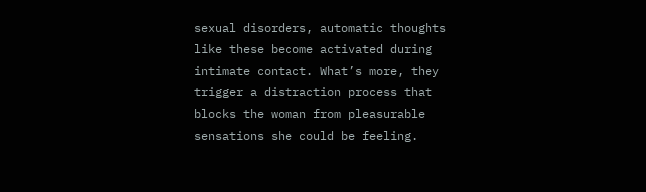sexual disorders, automatic thoughts like these become activated during intimate contact. What’s more, they trigger a distraction process that blocks the woman from pleasurable sensations she could be feeling.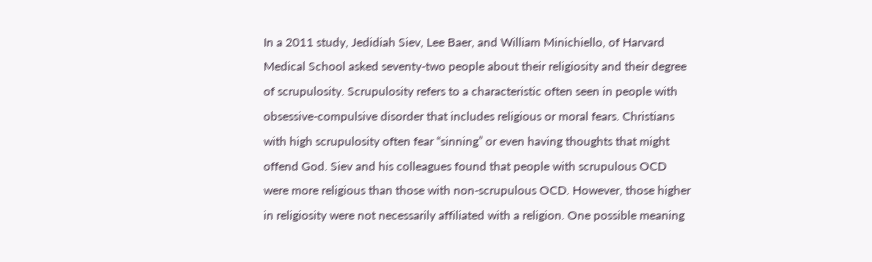In a 2011 study, Jedidiah Siev, Lee Baer, and William Minichiello, of Harvard Medical School asked seventy-two people about their religiosity and their degree of scrupulosity. Scrupulosity refers to a characteristic often seen in people with obsessive-compulsive disorder that includes religious or moral fears. Christians with high scrupulosity often fear “sinning” or even having thoughts that might offend God. Siev and his colleagues found that people with scrupulous OCD were more religious than those with non-scrupulous OCD. However, those higher in religiosity were not necessarily affiliated with a religion. One possible meaning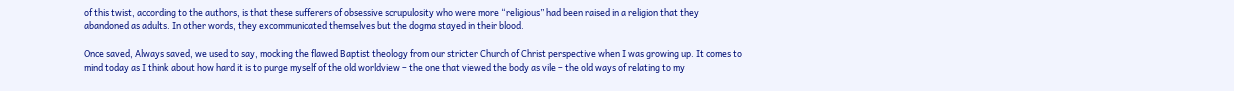of this twist, according to the authors, is that these sufferers of obsessive scrupulosity who were more “religious” had been raised in a religion that they abandoned as adults. In other words, they excommunicated themselves but the dogma stayed in their blood.

Once saved, Always saved, we used to say, mocking the flawed Baptist theology from our stricter Church of Christ perspective when I was growing up. It comes to mind today as I think about how hard it is to purge myself of the old worldview – the one that viewed the body as vile – the old ways of relating to my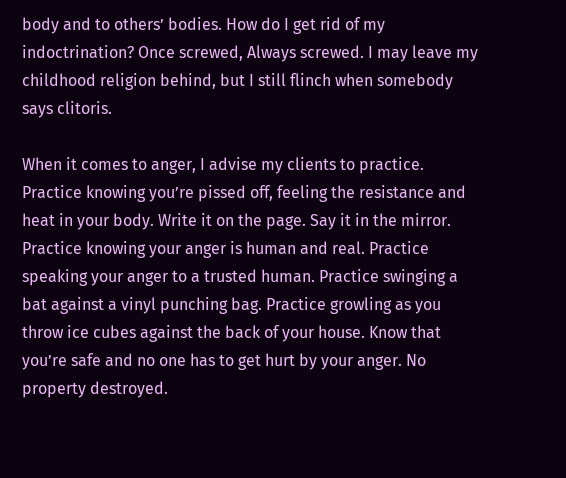body and to others’ bodies. How do I get rid of my indoctrination? Once screwed, Always screwed. I may leave my childhood religion behind, but I still flinch when somebody says clitoris.

When it comes to anger, I advise my clients to practice. Practice knowing you’re pissed off, feeling the resistance and heat in your body. Write it on the page. Say it in the mirror. Practice knowing your anger is human and real. Practice speaking your anger to a trusted human. Practice swinging a bat against a vinyl punching bag. Practice growling as you throw ice cubes against the back of your house. Know that you’re safe and no one has to get hurt by your anger. No property destroyed.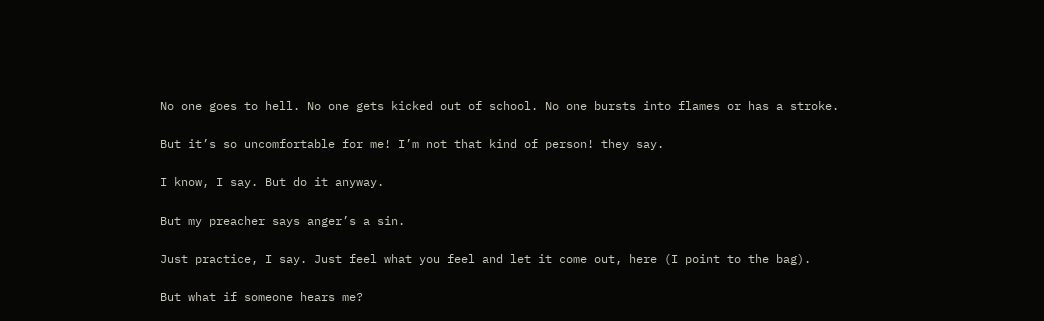No one goes to hell. No one gets kicked out of school. No one bursts into flames or has a stroke.

But it’s so uncomfortable for me! I’m not that kind of person! they say.

I know, I say. But do it anyway.

But my preacher says anger’s a sin.

Just practice, I say. Just feel what you feel and let it come out, here (I point to the bag).

But what if someone hears me?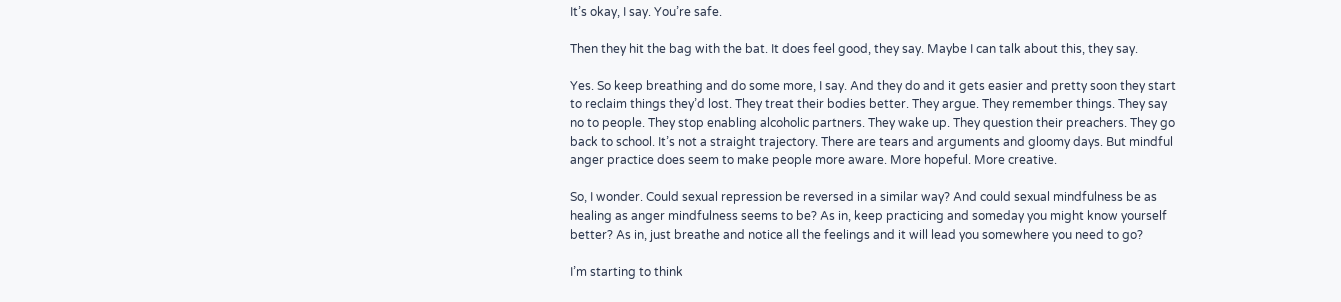It’s okay, I say. You’re safe.

Then they hit the bag with the bat. It does feel good, they say. Maybe I can talk about this, they say.

Yes. So keep breathing and do some more, I say. And they do and it gets easier and pretty soon they start to reclaim things they’d lost. They treat their bodies better. They argue. They remember things. They say no to people. They stop enabling alcoholic partners. They wake up. They question their preachers. They go back to school. It’s not a straight trajectory. There are tears and arguments and gloomy days. But mindful anger practice does seem to make people more aware. More hopeful. More creative.

So, I wonder. Could sexual repression be reversed in a similar way? And could sexual mindfulness be as healing as anger mindfulness seems to be? As in, keep practicing and someday you might know yourself better? As in, just breathe and notice all the feelings and it will lead you somewhere you need to go?

I’m starting to think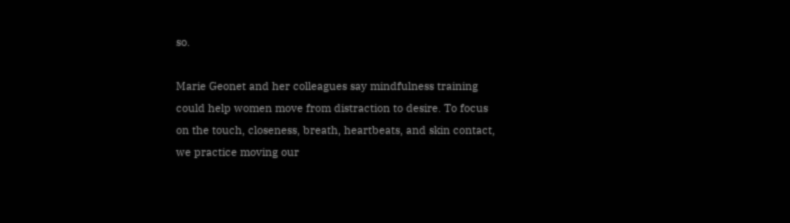so.

Marie Geonet and her colleagues say mindfulness training could help women move from distraction to desire. To focus on the touch, closeness, breath, heartbeats, and skin contact, we practice moving our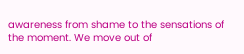awareness from shame to the sensations of the moment. We move out of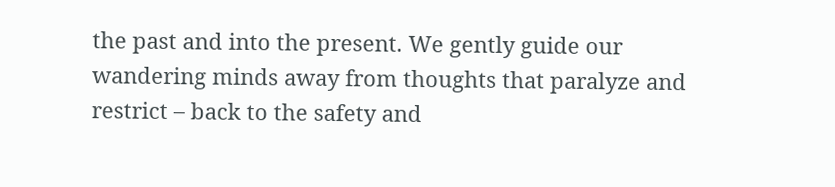the past and into the present. We gently guide our wandering minds away from thoughts that paralyze and restrict – back to the safety and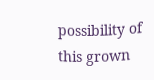possibility of this grown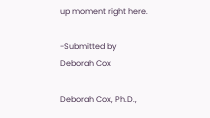up moment right here.

-Submitted by Deborah Cox

Deborah Cox, Ph.D.,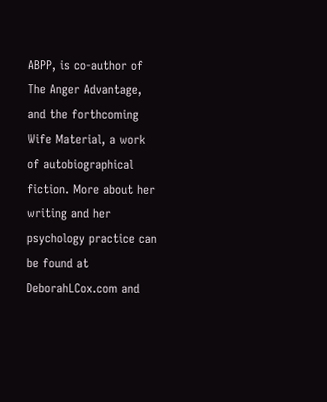ABPP, is co-author of The Anger Advantage, and the forthcoming Wife Material, a work of autobiographical fiction. More about her writing and her psychology practice can be found at DeborahLCox.com and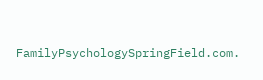FamilyPsychologySpringField.com.